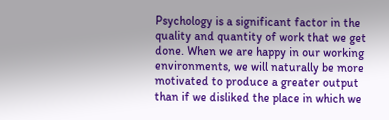Psychology is a significant factor in the quality and quantity of work that we get done. When we are happy in our working environments, we will naturally be more motivated to produce a greater output than if we disliked the place in which we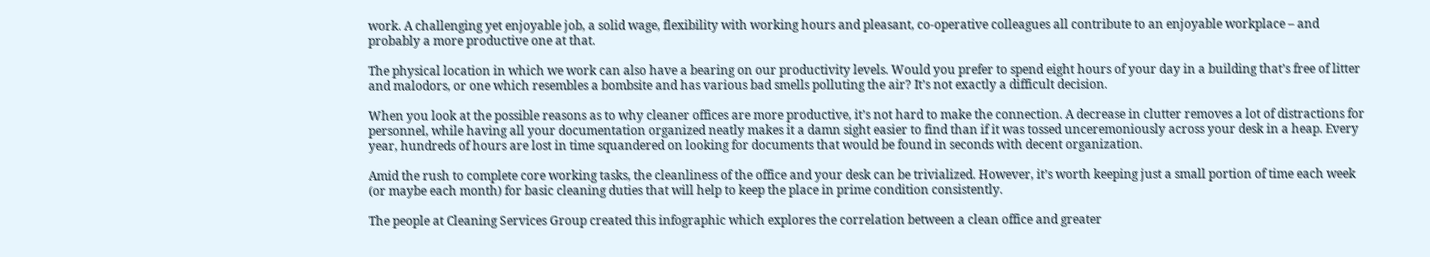work. A challenging yet enjoyable job, a solid wage, flexibility with working hours and pleasant, co-operative colleagues all contribute to an enjoyable workplace – and probably a more productive one at that.

The physical location in which we work can also have a bearing on our productivity levels. Would you prefer to spend eight hours of your day in a building that’s free of litter and malodors, or one which resembles a bombsite and has various bad smells polluting the air? It’s not exactly a difficult decision.

When you look at the possible reasons as to why cleaner offices are more productive, it’s not hard to make the connection. A decrease in clutter removes a lot of distractions for personnel, while having all your documentation organized neatly makes it a damn sight easier to find than if it was tossed unceremoniously across your desk in a heap. Every year, hundreds of hours are lost in time squandered on looking for documents that would be found in seconds with decent organization.

Amid the rush to complete core working tasks, the cleanliness of the office and your desk can be trivialized. However, it’s worth keeping just a small portion of time each week (or maybe each month) for basic cleaning duties that will help to keep the place in prime condition consistently.

The people at Cleaning Services Group created this infographic which explores the correlation between a clean office and greater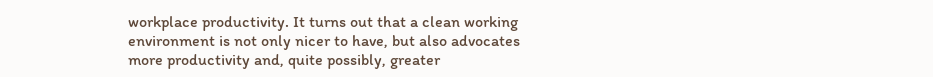workplace productivity. It turns out that a clean working environment is not only nicer to have, but also advocates more productivity and, quite possibly, greater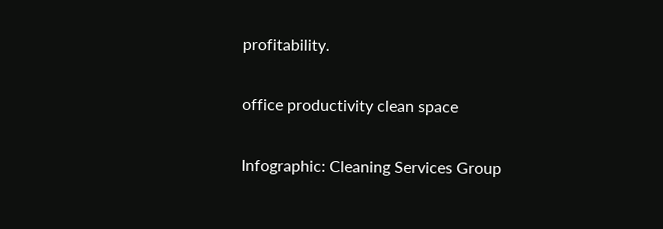profitability.

office productivity clean space

Infographic: Cleaning Services Group